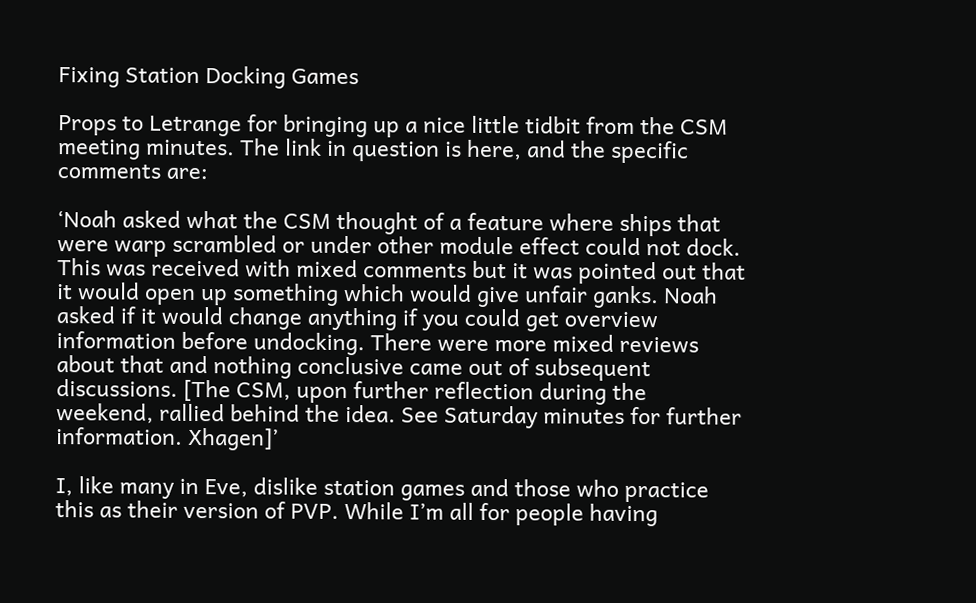Fixing Station Docking Games

Props to Letrange for bringing up a nice little tidbit from the CSM meeting minutes. The link in question is here, and the specific comments are:

‘Noah asked what the CSM thought of a feature where ships that were warp scrambled or under other module effect could not dock. This was received with mixed comments but it was pointed out that it would open up something which would give unfair ganks. Noah asked if it would change anything if you could get overview information before undocking. There were more mixed reviews about that and nothing conclusive came out of subsequent discussions. [The CSM, upon further reflection during the weekend, rallied behind the idea. See Saturday minutes for further information. Xhagen]’

I, like many in Eve, dislike station games and those who practice this as their version of PVP. While I’m all for people having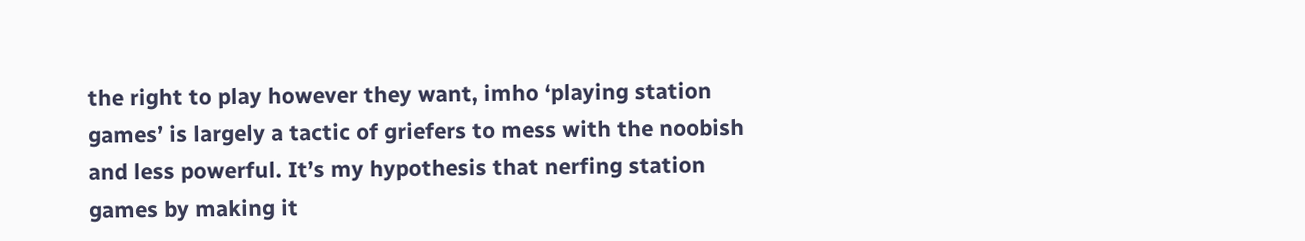the right to play however they want, imho ‘playing station games’ is largely a tactic of griefers to mess with the noobish and less powerful. It’s my hypothesis that nerfing station games by making it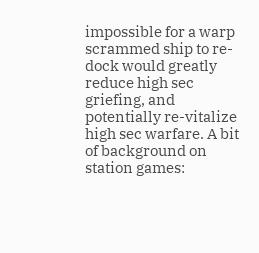impossible for a warp scrammed ship to re-dock would greatly reduce high sec griefing, and potentially re-vitalize high sec warfare. A bit of background on station games: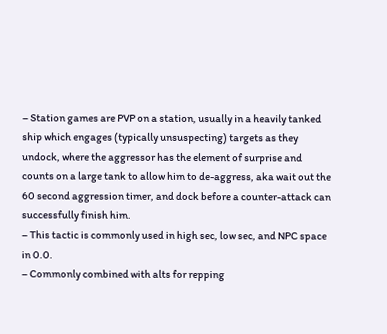– Station games are PVP on a station, usually in a heavily tanked ship which engages (typically unsuspecting) targets as they undock, where the aggressor has the element of surprise and counts on a large tank to allow him to de-aggress, aka wait out the 60 second aggression timer, and dock before a counter-attack can successfully finish him.
– This tactic is commonly used in high sec, low sec, and NPC space in 0.0.
– Commonly combined with alts for repping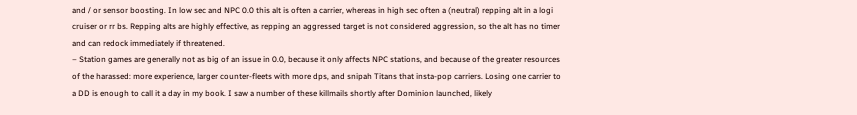and / or sensor boosting. In low sec and NPC 0.0 this alt is often a carrier, whereas in high sec often a (neutral) repping alt in a logi cruiser or rr bs. Repping alts are highly effective, as repping an aggressed target is not considered aggression, so the alt has no timer and can redock immediately if threatened.
– Station games are generally not as big of an issue in 0.0, because it only affects NPC stations, and because of the greater resources of the harassed: more experience, larger counter-fleets with more dps, and snipah Titans that insta-pop carriers. Losing one carrier to a DD is enough to call it a day in my book. I saw a number of these killmails shortly after Dominion launched, likely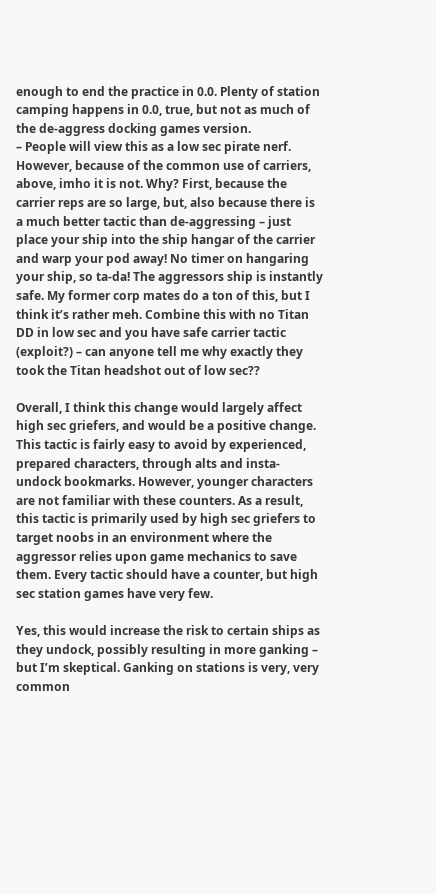enough to end the practice in 0.0. Plenty of station camping happens in 0.0, true, but not as much of the de-aggress docking games version.
– People will view this as a low sec pirate nerf. However, because of the common use of carriers, above, imho it is not. Why? First, because the carrier reps are so large, but, also because there is a much better tactic than de-aggressing – just place your ship into the ship hangar of the carrier and warp your pod away! No timer on hangaring your ship, so ta-da! The aggressors ship is instantly safe. My former corp mates do a ton of this, but I think it’s rather meh. Combine this with no Titan DD in low sec and you have safe carrier tactic (exploit?) – can anyone tell me why exactly they took the Titan headshot out of low sec??

Overall, I think this change would largely affect high sec griefers, and would be a positive change. This tactic is fairly easy to avoid by experienced, prepared characters, through alts and insta-undock bookmarks. However, younger characters are not familiar with these counters. As a result, this tactic is primarily used by high sec griefers to target noobs in an environment where the aggressor relies upon game mechanics to save them. Every tactic should have a counter, but high sec station games have very few.

Yes, this would increase the risk to certain ships as they undock, possibly resulting in more ganking – but I’m skeptical. Ganking on stations is very, very common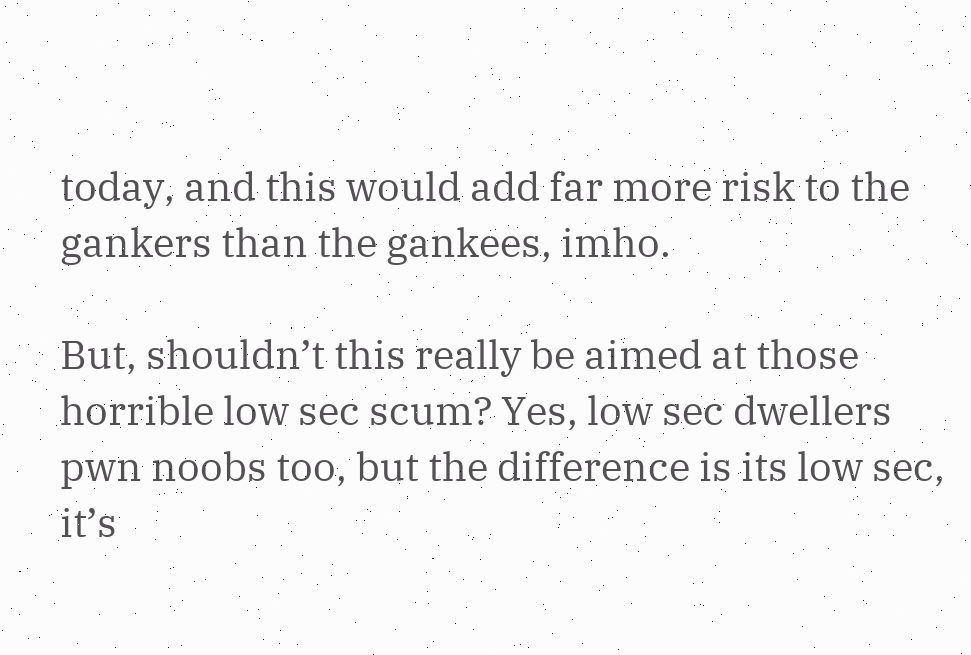today, and this would add far more risk to the gankers than the gankees, imho.

But, shouldn’t this really be aimed at those horrible low sec scum? Yes, low sec dwellers pwn noobs too, but the difference is its low sec, it’s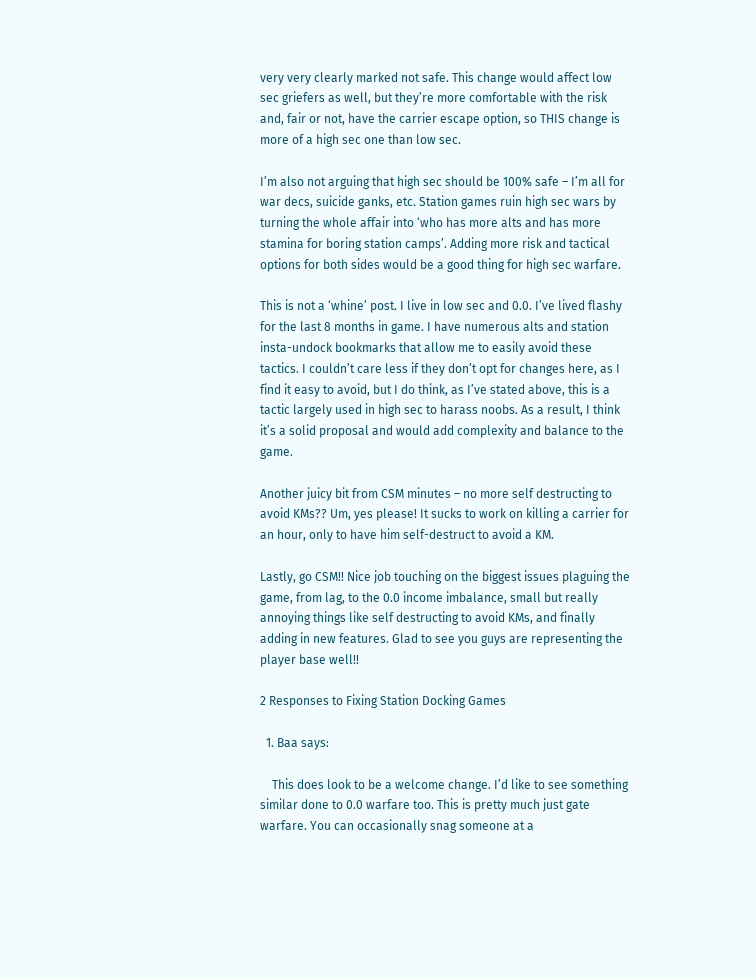very very clearly marked not safe. This change would affect low sec griefers as well, but they’re more comfortable with the risk and, fair or not, have the carrier escape option, so THIS change is more of a high sec one than low sec.

I’m also not arguing that high sec should be 100% safe – I’m all for war decs, suicide ganks, etc. Station games ruin high sec wars by turning the whole affair into ‘who has more alts and has more stamina for boring station camps’. Adding more risk and tactical options for both sides would be a good thing for high sec warfare.

This is not a ‘whine’ post. I live in low sec and 0.0. I’ve lived flashy for the last 8 months in game. I have numerous alts and station insta-undock bookmarks that allow me to easily avoid these tactics. I couldn’t care less if they don’t opt for changes here, as I find it easy to avoid, but I do think, as I’ve stated above, this is a tactic largely used in high sec to harass noobs. As a result, I think it’s a solid proposal and would add complexity and balance to the game.

Another juicy bit from CSM minutes – no more self destructing to avoid KMs?? Um, yes please! It sucks to work on killing a carrier for an hour, only to have him self-destruct to avoid a KM.

Lastly, go CSM!! Nice job touching on the biggest issues plaguing the game, from lag, to the 0.0 income imbalance, small but really annoying things like self destructing to avoid KMs, and finally adding in new features. Glad to see you guys are representing the player base well!!

2 Responses to Fixing Station Docking Games

  1. Baa says:

    This does look to be a welcome change. I’d like to see something similar done to 0.0 warfare too. This is pretty much just gate warfare. You can occasionally snag someone at a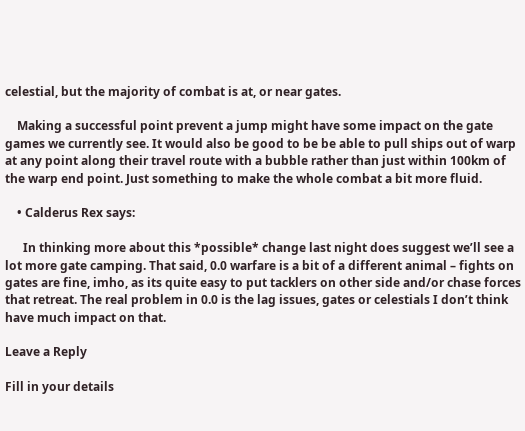celestial, but the majority of combat is at, or near gates.

    Making a successful point prevent a jump might have some impact on the gate games we currently see. It would also be good to be be able to pull ships out of warp at any point along their travel route with a bubble rather than just within 100km of the warp end point. Just something to make the whole combat a bit more fluid.

    • Calderus Rex says:

      In thinking more about this *possible* change last night does suggest we’ll see a lot more gate camping. That said, 0.0 warfare is a bit of a different animal – fights on gates are fine, imho, as its quite easy to put tacklers on other side and/or chase forces that retreat. The real problem in 0.0 is the lag issues, gates or celestials I don’t think have much impact on that.

Leave a Reply

Fill in your details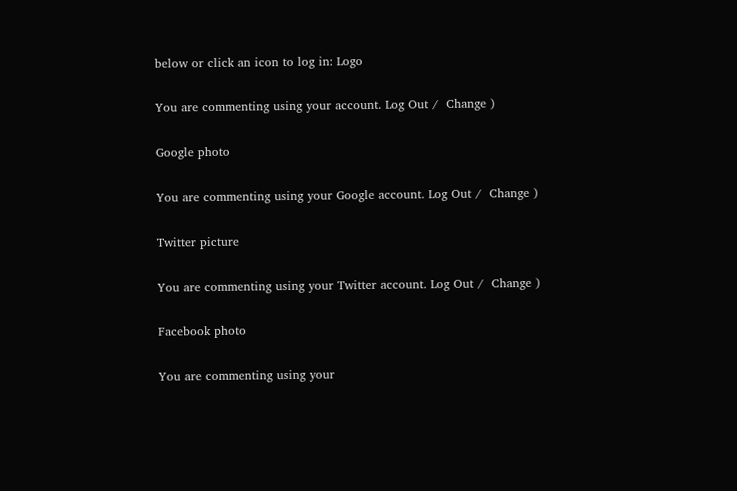below or click an icon to log in: Logo

You are commenting using your account. Log Out /  Change )

Google photo

You are commenting using your Google account. Log Out /  Change )

Twitter picture

You are commenting using your Twitter account. Log Out /  Change )

Facebook photo

You are commenting using your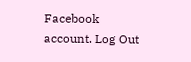Facebook account. Log Out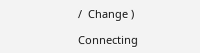/  Change )

Connecting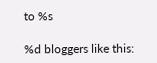to %s

%d bloggers like this: